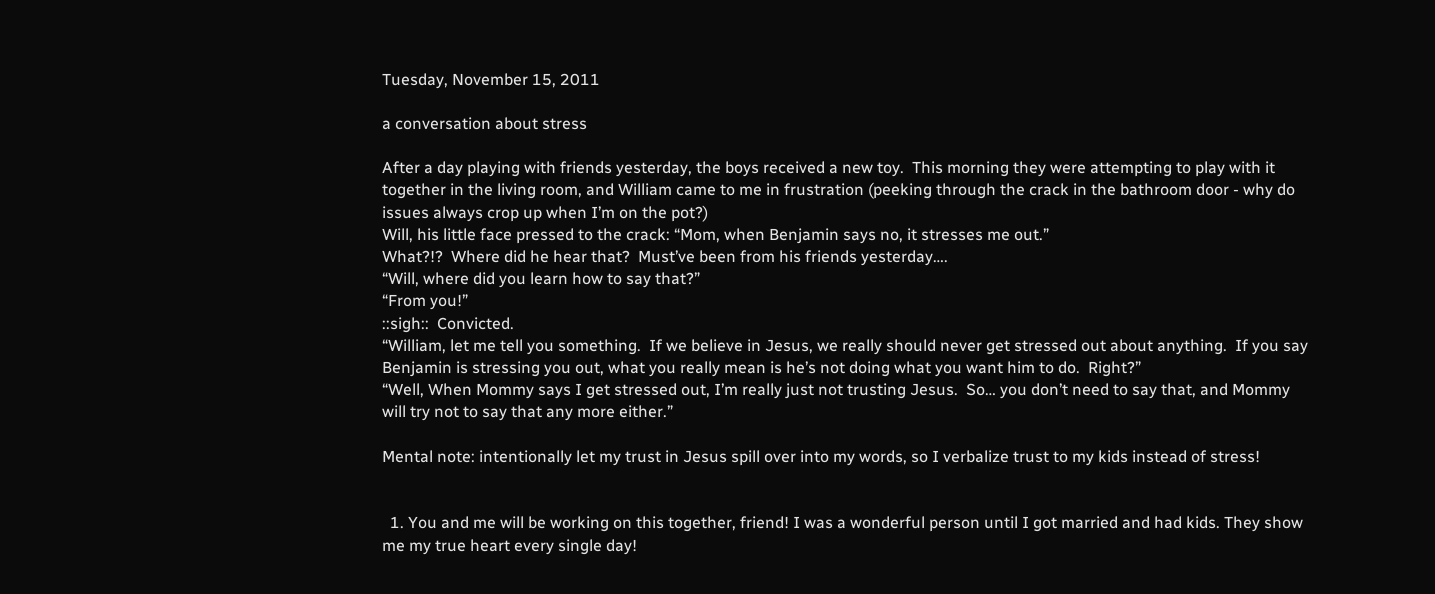Tuesday, November 15, 2011

a conversation about stress

After a day playing with friends yesterday, the boys received a new toy.  This morning they were attempting to play with it together in the living room, and William came to me in frustration (peeking through the crack in the bathroom door - why do issues always crop up when I’m on the pot?)
Will, his little face pressed to the crack: “Mom, when Benjamin says no, it stresses me out.”
What?!?  Where did he hear that?  Must’ve been from his friends yesterday….
“Will, where did you learn how to say that?”
“From you!”
::sigh::  Convicted.
“William, let me tell you something.  If we believe in Jesus, we really should never get stressed out about anything.  If you say Benjamin is stressing you out, what you really mean is he’s not doing what you want him to do.  Right?”
“Well, When Mommy says I get stressed out, I’m really just not trusting Jesus.  So… you don’t need to say that, and Mommy will try not to say that any more either.”

Mental note: intentionally let my trust in Jesus spill over into my words, so I verbalize trust to my kids instead of stress!


  1. You and me will be working on this together, friend! I was a wonderful person until I got married and had kids. They show me my true heart every single day!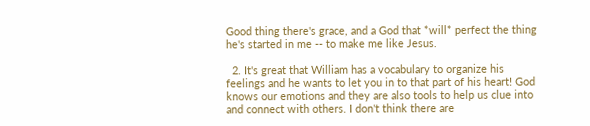Good thing there's grace, and a God that *will* perfect the thing he's started in me -- to make me like Jesus.

  2. It's great that William has a vocabulary to organize his feelings and he wants to let you in to that part of his heart! God knows our emotions and they are also tools to help us clue into and connect with others. I don't think there are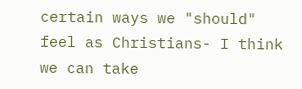certain ways we "should" feel as Christians- I think we can take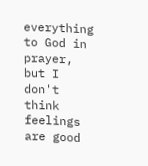everything to God in prayer, but I don't think feelings are good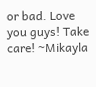or bad. Love you guys! Take care! ~Mikayla